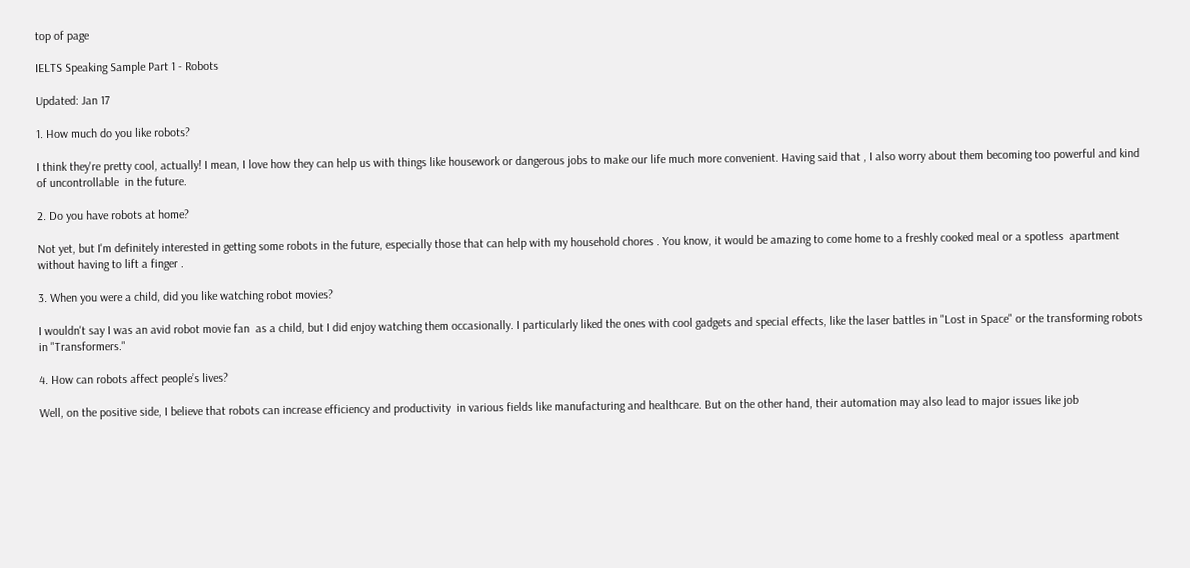top of page

IELTS Speaking Sample Part 1 - Robots

Updated: Jan 17

1. How much do you like robots?

I think they're pretty cool, actually! I mean, I love how they can help us with things like housework or dangerous jobs to make our life much more convenient. Having said that , I also worry about them becoming too powerful and kind of uncontrollable  in the future.

2. Do you have robots at home?

Not yet, but I'm definitely interested in getting some robots in the future, especially those that can help with my household chores . You know, it would be amazing to come home to a freshly cooked meal or a spotless  apartment without having to lift a finger .

3. When you were a child, did you like watching robot movies?

I wouldn't say I was an avid robot movie fan  as a child, but I did enjoy watching them occasionally. I particularly liked the ones with cool gadgets and special effects, like the laser battles in "Lost in Space" or the transforming robots in "Transformers."

4. How can robots affect people’s lives?

Well, on the positive side, I believe that robots can increase efficiency and productivity  in various fields like manufacturing and healthcare. But on the other hand, their automation may also lead to major issues like job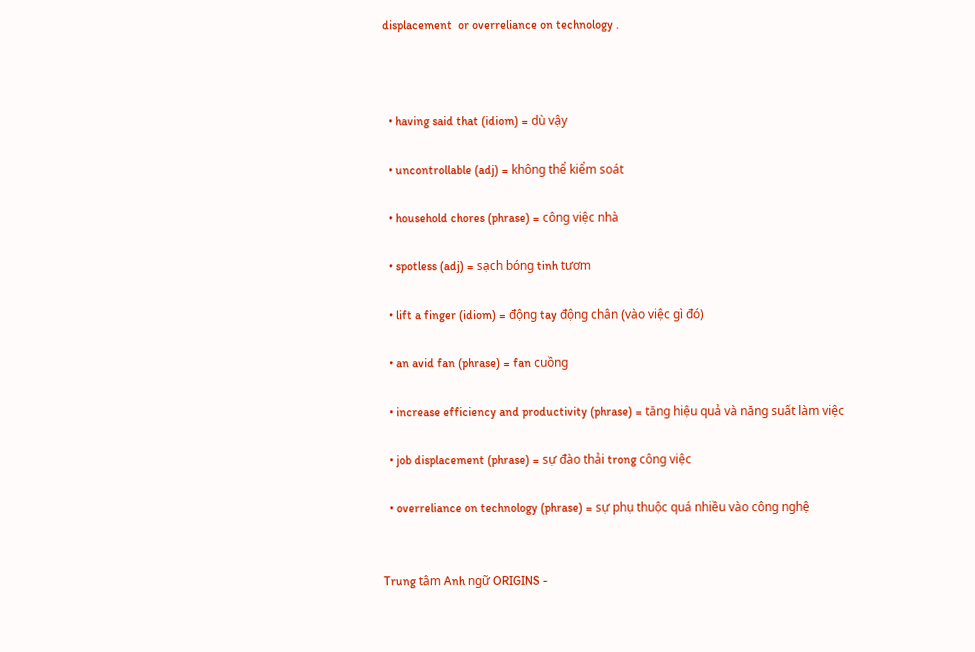displacement  or overreliance on technology .



  • having said that (idiom) = dù vậy

  • uncontrollable (adj) = không thể kiểm soát

  • household chores (phrase) = công việc nhà

  • spotless (adj) = sạch bóng tinh tươm

  • lift a finger (idiom) = động tay động chân (vào việc gì đó)

  • an avid fan (phrase) = fan cuồng

  • increase efficiency and productivity (phrase) = tăng hiệu quả và năng suất làm việc

  • job displacement (phrase) = sự đào thải trong công việc

  • overreliance on technology (phrase) = sự phụ thuộc quá nhiều vào công nghệ


Trung tâm Anh ngữ ORIGINS -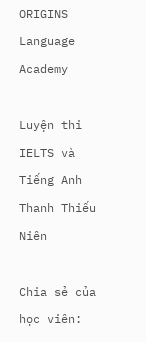ORIGINS Language Academy

Luyện thi IELTS và Tiếng Anh Thanh Thiếu Niên

Chia sẻ của học viên: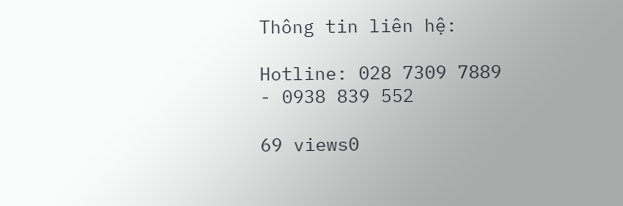Thông tin liên hệ:

Hotline: 028 7309 7889 - 0938 839 552

69 views0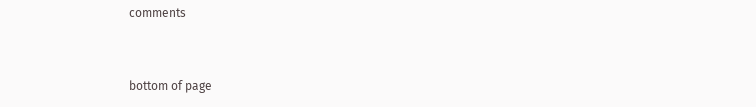comments


bottom of page